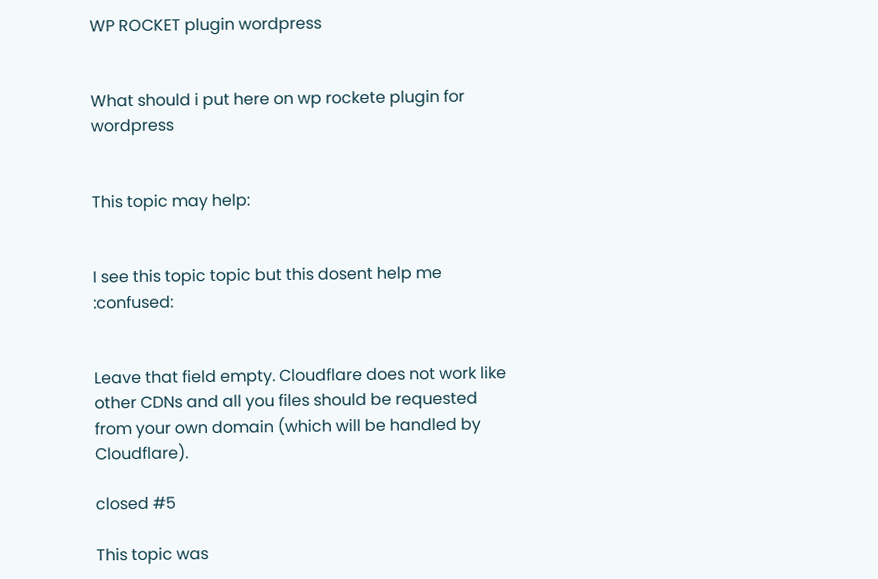WP ROCKET plugin wordpress


What should i put here on wp rockete plugin for wordpress


This topic may help:


I see this topic topic but this dosent help me :confused:


Leave that field empty. Cloudflare does not work like other CDNs and all you files should be requested from your own domain (which will be handled by Cloudflare).

closed #5

This topic was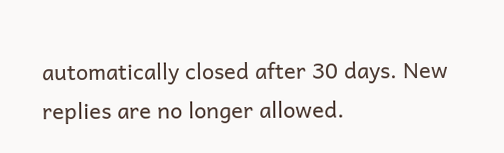automatically closed after 30 days. New replies are no longer allowed.